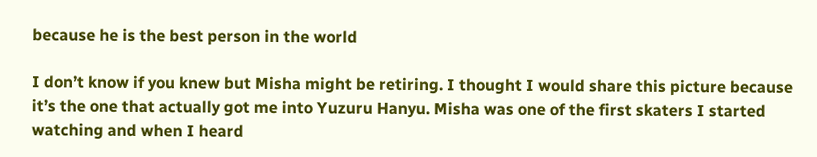because he is the best person in the world

I don’t know if you knew but Misha might be retiring. I thought I would share this picture because it’s the one that actually got me into Yuzuru Hanyu. Misha was one of the first skaters I started watching and when I heard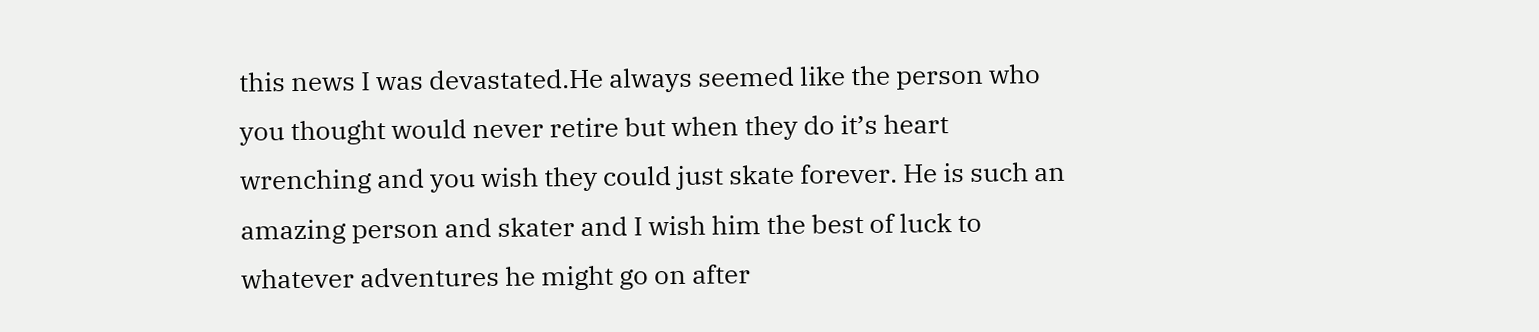this news I was devastated.He always seemed like the person who you thought would never retire but when they do it’s heart wrenching and you wish they could just skate forever. He is such an amazing person and skater and I wish him the best of luck to whatever adventures he might go on after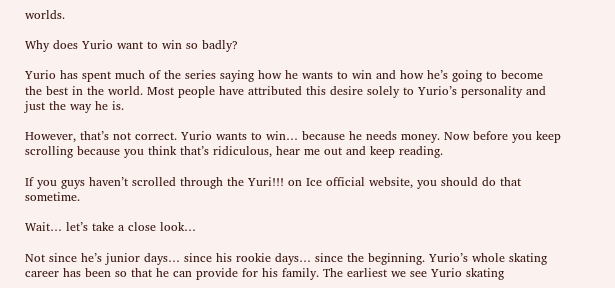worlds.

Why does Yurio want to win so badly?

Yurio has spent much of the series saying how he wants to win and how he’s going to become the best in the world. Most people have attributed this desire solely to Yurio’s personality and just the way he is.

However, that’s not correct. Yurio wants to win… because he needs money. Now before you keep scrolling because you think that’s ridiculous, hear me out and keep reading.

If you guys haven’t scrolled through the Yuri!!! on Ice official website, you should do that sometime.

Wait… let’s take a close look…

Not since he’s junior days… since his rookie days… since the beginning. Yurio’s whole skating career has been so that he can provide for his family. The earliest we see Yurio skating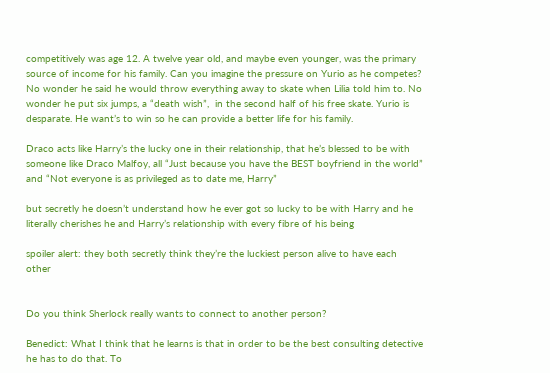competitively was age 12. A twelve year old, and maybe even younger, was the primary source of income for his family. Can you imagine the pressure on Yurio as he competes? No wonder he said he would throw everything away to skate when Lilia told him to. No wonder he put six jumps, a “death wish”,  in the second half of his free skate. Yurio is desparate. He want’s to win so he can provide a better life for his family.

Draco acts like Harry’s the lucky one in their relationship, that he’s blessed to be with someone like Draco Malfoy, all “Just because you have the BEST boyfriend in the world” and “Not everyone is as privileged as to date me, Harry”

but secretly he doesn’t understand how he ever got so lucky to be with Harry and he literally cherishes he and Harry’s relationship with every fibre of his being

spoiler alert: they both secretly think they’re the luckiest person alive to have each other


Do you think Sherlock really wants to connect to another person?

Benedict: What I think that he learns is that in order to be the best consulting detective he has to do that. To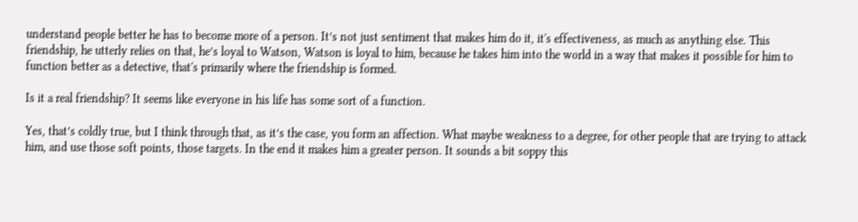understand people better he has to become more of a person. It’s not just sentiment that makes him do it, it's effectiveness, as much as anything else. This friendship, he utterly relies on that, he’s loyal to Watson, Watson is loyal to him, because he takes him into the world in a way that makes it possible for him to function better as a detective, that's primarily where the friendship is formed.

Is it a real friendship? It seems like everyone in his life has some sort of a function.

Yes, that’s coldly true, but I think through that, as it’s the case, you form an affection. What maybe weakness to a degree, for other people that are trying to attack him, and use those soft points, those targets. In the end it makes him a greater person. It sounds a bit soppy this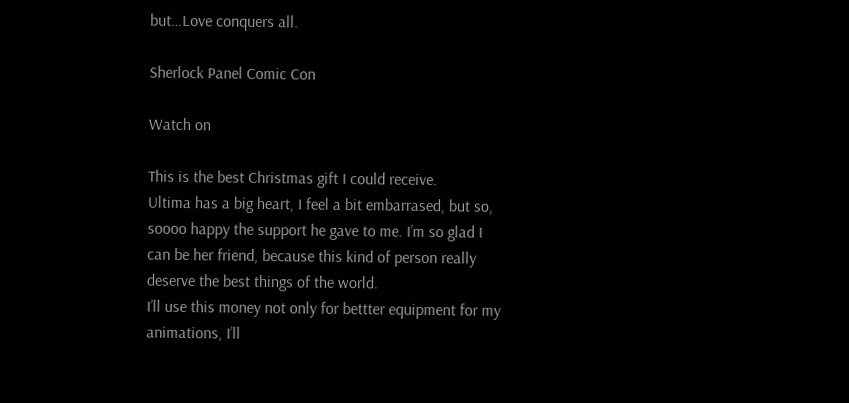but…Love conquers all.

Sherlock Panel Comic Con

Watch on

This is the best Christmas gift I could receive.
Ultima has a big heart, I feel a bit embarrased, but so, soooo happy the support he gave to me. I’m so glad I can be her friend, because this kind of person really deserve the best things of the world.
I’ll use this money not only for bettter equipment for my animations, I’ll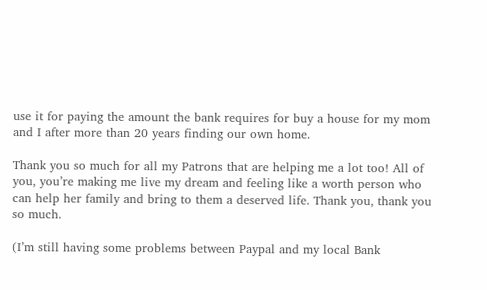use it for paying the amount the bank requires for buy a house for my mom and I after more than 20 years finding our own home.

Thank you so much for all my Patrons that are helping me a lot too! All of you, you’re making me live my dream and feeling like a worth person who can help her family and bring to them a deserved life. Thank you, thank you so much.

(I’m still having some problems between Paypal and my local Bank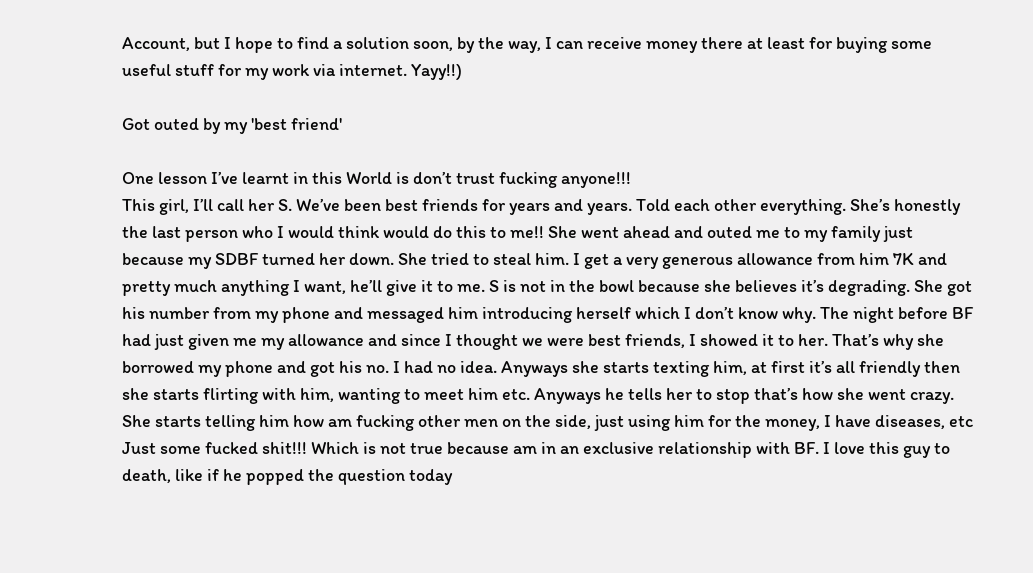Account, but I hope to find a solution soon, by the way, I can receive money there at least for buying some useful stuff for my work via internet. Yayy!!)

Got outed by my 'best friend'

One lesson I’ve learnt in this World is don’t trust fucking anyone!!!
This girl, I’ll call her S. We’ve been best friends for years and years. Told each other everything. She’s honestly the last person who I would think would do this to me!! She went ahead and outed me to my family just because my SDBF turned her down. She tried to steal him. I get a very generous allowance from him 7K and pretty much anything I want, he’ll give it to me. S is not in the bowl because she believes it’s degrading. She got his number from my phone and messaged him introducing herself which I don’t know why. The night before BF had just given me my allowance and since I thought we were best friends, I showed it to her. That’s why she borrowed my phone and got his no. I had no idea. Anyways she starts texting him, at first it’s all friendly then she starts flirting with him, wanting to meet him etc. Anyways he tells her to stop that’s how she went crazy. She starts telling him how am fucking other men on the side, just using him for the money, I have diseases, etc Just some fucked shit!!! Which is not true because am in an exclusive relationship with BF. I love this guy to death, like if he popped the question today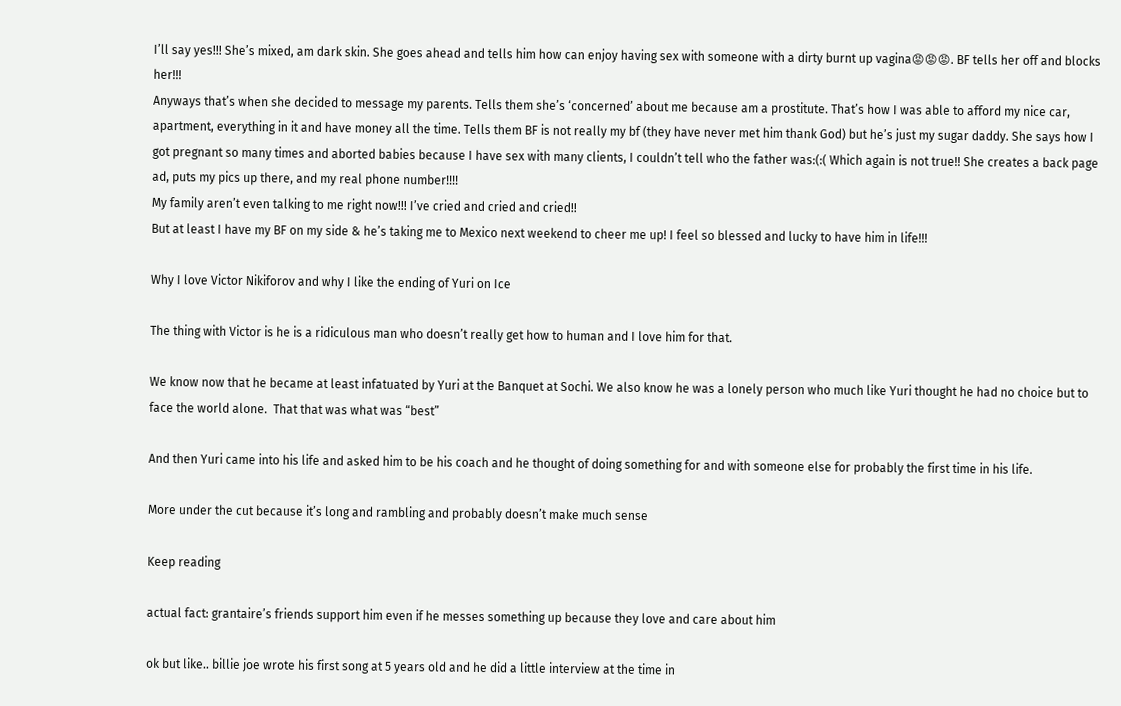I’ll say yes!!! She’s mixed, am dark skin. She goes ahead and tells him how can enjoy having sex with someone with a dirty burnt up vagina😡😡😡. BF tells her off and blocks her!!!
Anyways that’s when she decided to message my parents. Tells them she’s ‘concerned’ about me because am a prostitute. That’s how I was able to afford my nice car, apartment, everything in it and have money all the time. Tells them BF is not really my bf (they have never met him thank God) but he’s just my sugar daddy. She says how I got pregnant so many times and aborted babies because I have sex with many clients, I couldn’t tell who the father was:(:( Which again is not true!! She creates a back page ad, puts my pics up there, and my real phone number!!!!
My family aren’t even talking to me right now!!! I’ve cried and cried and cried!!
But at least I have my BF on my side & he’s taking me to Mexico next weekend to cheer me up! I feel so blessed and lucky to have him in life!!!

Why I love Victor Nikiforov and why I like the ending of Yuri on Ice

The thing with Victor is he is a ridiculous man who doesn’t really get how to human and I love him for that.

We know now that he became at least infatuated by Yuri at the Banquet at Sochi. We also know he was a lonely person who much like Yuri thought he had no choice but to face the world alone.  That that was what was “best”

And then Yuri came into his life and asked him to be his coach and he thought of doing something for and with someone else for probably the first time in his life.

More under the cut because it’s long and rambling and probably doesn’t make much sense

Keep reading

actual fact: grantaire’s friends support him even if he messes something up because they love and care about him

ok but like.. billie joe wrote his first song at 5 years old and he did a little interview at the time in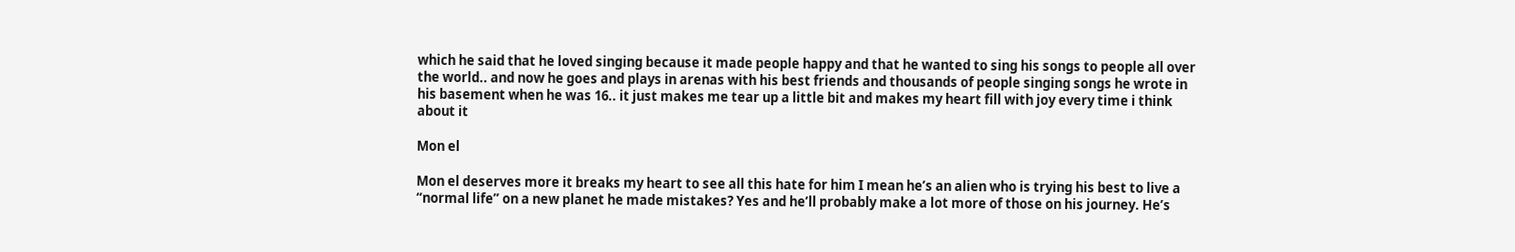which he said that he loved singing because it made people happy and that he wanted to sing his songs to people all over the world.. and now he goes and plays in arenas with his best friends and thousands of people singing songs he wrote in his basement when he was 16.. it just makes me tear up a little bit and makes my heart fill with joy every time i think about it

Mon el

Mon el deserves more it breaks my heart to see all this hate for him I mean he’s an alien who is trying his best to live a “normal life” on a new planet he made mistakes? Yes and he’ll probably make a lot more of those on his journey. He’s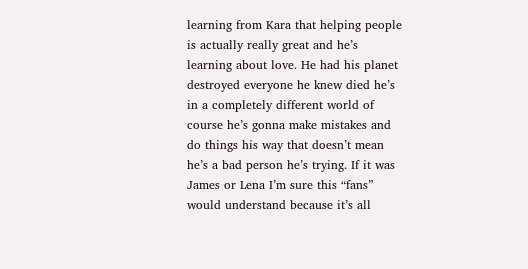learning from Kara that helping people is actually really great and he’s learning about love. He had his planet destroyed everyone he knew died he’s in a completely different world of course he’s gonna make mistakes and do things his way that doesn’t mean he’s a bad person he’s trying. If it was James or Lena I’m sure this “fans” would understand because it’s all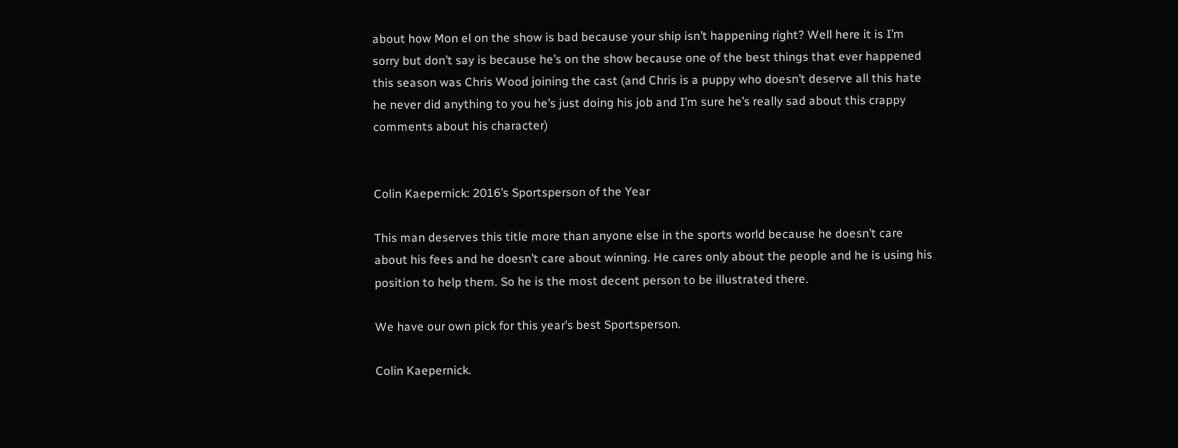about how Mon el on the show is bad because your ship isn’t happening right? Well here it is I’m sorry but don’t say is because he’s on the show because one of the best things that ever happened this season was Chris Wood joining the cast (and Chris is a puppy who doesn’t deserve all this hate he never did anything to you he’s just doing his job and I’m sure he’s really sad about this crappy comments about his character)


Colin Kaepernick: 2016’s Sportsperson of the Year

This man deserves this title more than anyone else in the sports world because he doesn’t care about his fees and he doesn’t care about winning. He cares only about the people and he is using his position to help them. So he is the most decent person to be illustrated there.

We have our own pick for this year’s best Sportsperson.

Colin Kaepernick.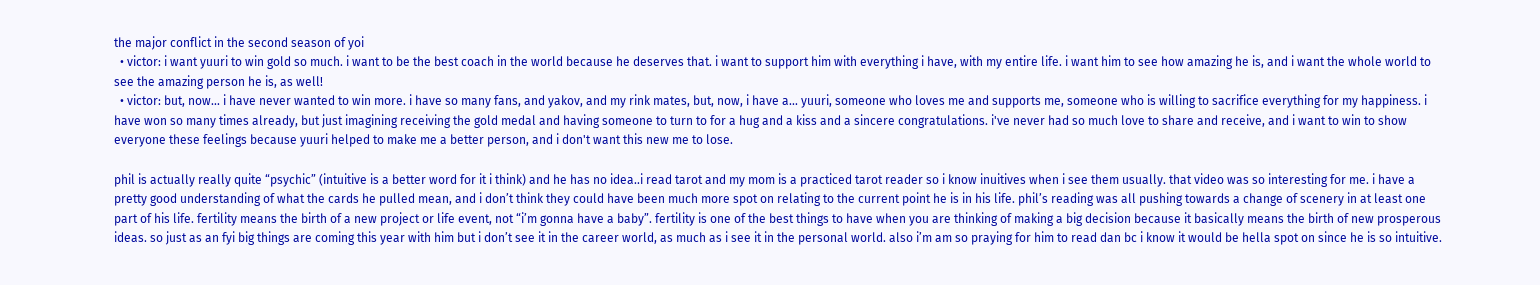the major conflict in the second season of yoi
  • victor: i want yuuri to win gold so much. i want to be the best coach in the world because he deserves that. i want to support him with everything i have, with my entire life. i want him to see how amazing he is, and i want the whole world to see the amazing person he is, as well!
  • victor: but, now... i have never wanted to win more. i have so many fans, and yakov, and my rink mates, but, now, i have a... yuuri, someone who loves me and supports me, someone who is willing to sacrifice everything for my happiness. i have won so many times already, but just imagining receiving the gold medal and having someone to turn to for a hug and a kiss and a sincere congratulations. i've never had so much love to share and receive, and i want to win to show everyone these feelings because yuuri helped to make me a better person, and i don't want this new me to lose.

phil is actually really quite “psychic” (intuitive is a better word for it i think) and he has no idea..i read tarot and my mom is a practiced tarot reader so i know inuitives when i see them usually. that video was so interesting for me. i have a pretty good understanding of what the cards he pulled mean, and i don’t think they could have been much more spot on relating to the current point he is in his life. phil’s reading was all pushing towards a change of scenery in at least one part of his life. fertility means the birth of a new project or life event, not “i’m gonna have a baby”. fertility is one of the best things to have when you are thinking of making a big decision because it basically means the birth of new prosperous ideas. so just as an fyi big things are coming this year with him but i don’t see it in the career world, as much as i see it in the personal world. also i’m am so praying for him to read dan bc i know it would be hella spot on since he is so intuitive.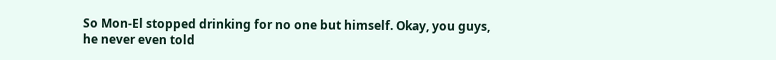So Mon-El stopped drinking for no one but himself. Okay, you guys, he never even told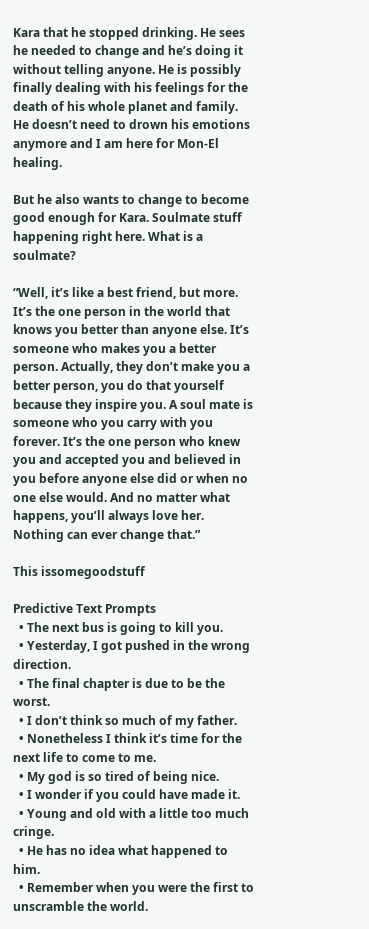Kara that he stopped drinking. He sees he needed to change and he’s doing it without telling anyone. He is possibly finally dealing with his feelings for the death of his whole planet and family. He doesn’t need to drown his emotions anymore and I am here for Mon-El healing.

But he also wants to change to become good enough for Kara. Soulmate stuff happening right here. What is a soulmate?

“Well, it’s like a best friend, but more. It’s the one person in the world that knows you better than anyone else. It’s someone who makes you a better person. Actually, they don’t make you a better person, you do that yourself because they inspire you. A soul mate is someone who you carry with you forever. It’s the one person who knew you and accepted you and believed in you before anyone else did or when no one else would. And no matter what happens, you’ll always love her. Nothing can ever change that.”

This issomegoodstuff

Predictive Text Prompts
  • The next bus is going to kill you.
  • Yesterday, I got pushed in the wrong direction.
  • The final chapter is due to be the worst.
  • I don’t think so much of my father.
  • Nonetheless I think it’s time for the next life to come to me.
  • My god is so tired of being nice.
  • I wonder if you could have made it.
  • Young and old with a little too much cringe.
  • He has no idea what happened to him.
  • Remember when you were the first to unscramble the world.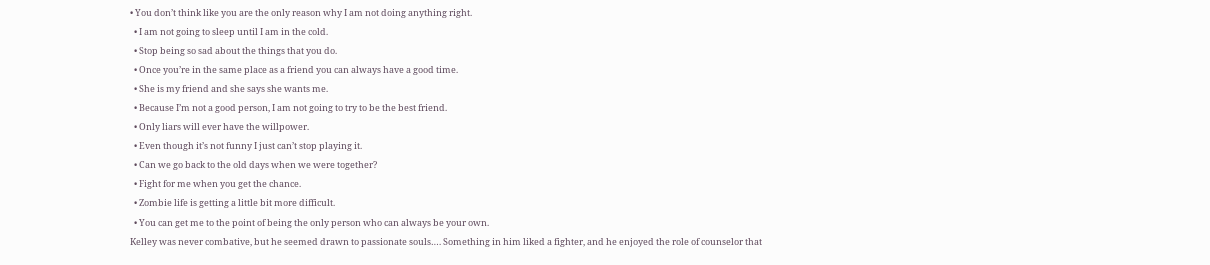• You don’t think like you are the only reason why I am not doing anything right.
  • I am not going to sleep until I am in the cold.
  • Stop being so sad about the things that you do.
  • Once you’re in the same place as a friend you can always have a good time.
  • She is my friend and she says she wants me.
  • Because I’m not a good person, I am not going to try to be the best friend.
  • Only liars will ever have the willpower.
  • Even though it’s not funny I just can’t stop playing it.
  • Can we go back to the old days when we were together?
  • Fight for me when you get the chance.
  • Zombie life is getting a little bit more difficult.
  • You can get me to the point of being the only person who can always be your own.
Kelley was never combative, but he seemed drawn to passionate souls…. Something in him liked a fighter, and he enjoyed the role of counselor that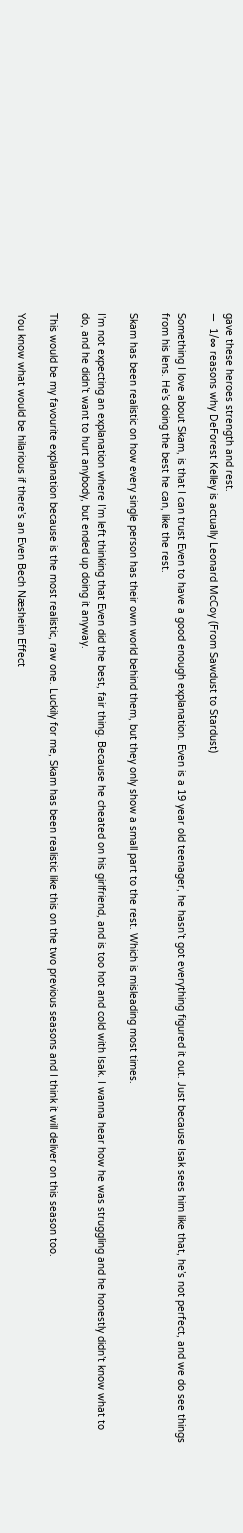gave these heroes strength and rest.
—  1/∞ reasons why DeForest Kelley is actually Leonard McCoy (From Sawdust to Stardust)

Something I love about Skam, is that I can trust Even to have a good enough explanation. Even is a 19 year old teenager, he hasn’t got everything figured it out. Just because Isak sees him like that, he’s not perfect, and we do see things from his lens. He’s doing the best he can, like the rest.

Skam has been realistic on how every single person has their own world behind them, but they only show a small part to the rest. Which is misleading most times.

I’m not expecting an explanation where I’m left thinking that Even did the best, fair thing. Because he cheated on his girlfriend, and is too hot and cold with Isak. I wanna hear how he was struggling and he honestly didn’t know what to do, and he didn’t want to hurt anybody, but ended up doing it anyway.

This would be my favourite explanation because is the most realistic, raw one. Luckily for me, Skam has been realistic like this on the two previous seasons and I think it will deliver on this season too.

You know what would be hilarious if there’s an Even Bech Næsheim Effect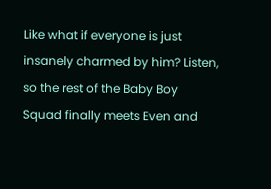Like what if everyone is just insanely charmed by him? Listen, so the rest of the Baby Boy Squad finally meets Even and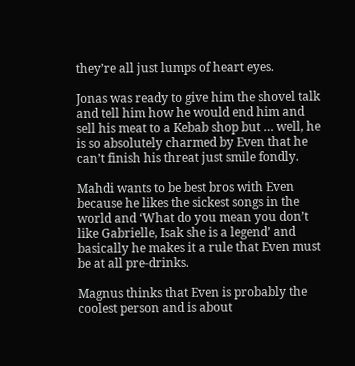they’re all just lumps of heart eyes.

Jonas was ready to give him the shovel talk and tell him how he would end him and sell his meat to a Kebab shop but … well, he is so absolutely charmed by Even that he can’t finish his threat just smile fondly.

Mahdi wants to be best bros with Even because he likes the sickest songs in the world and ‘What do you mean you don’t like Gabrielle, Isak she is a legend’ and basically he makes it a rule that Even must be at all pre-drinks.

Magnus thinks that Even is probably the coolest person and is about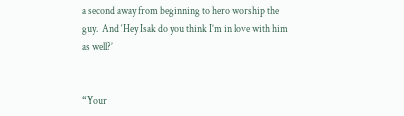a second away from beginning to hero worship the guy.  And ‘Hey Isak do you think I’m in love with him as well?’


“Your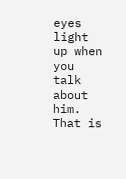eyes light up when you talk about him. That is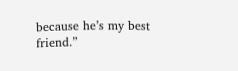because he’s my best friend.”